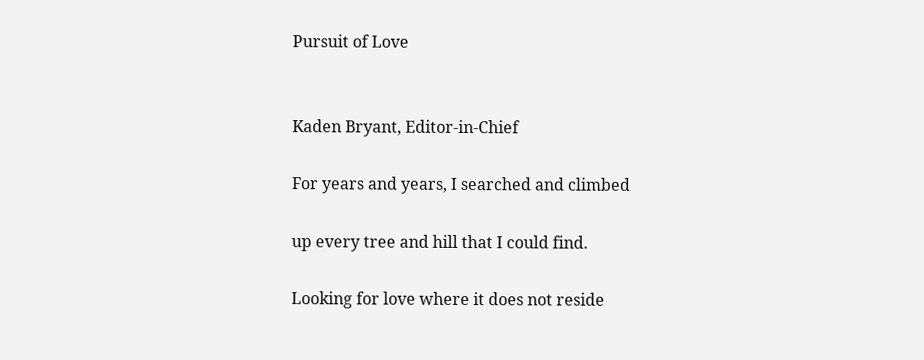Pursuit of Love


Kaden Bryant, Editor-in-Chief

For years and years, I searched and climbed

up every tree and hill that I could find.

Looking for love where it does not reside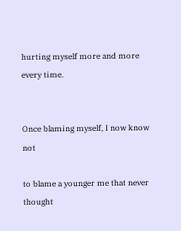hurting myself more and more every time.


Once blaming myself, I now know not

to blame a younger me that never thought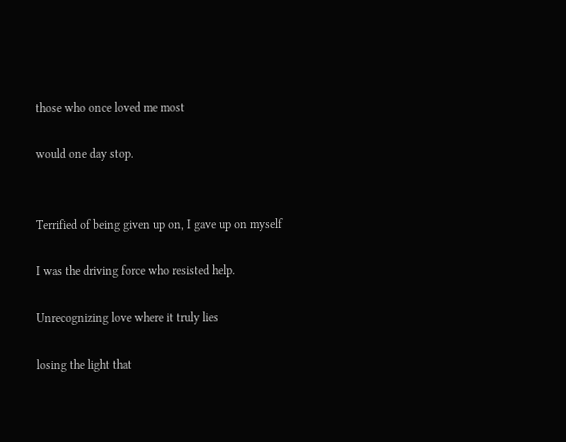those who once loved me most

would one day stop.


Terrified of being given up on, I gave up on myself

I was the driving force who resisted help.

Unrecognizing love where it truly lies

losing the light that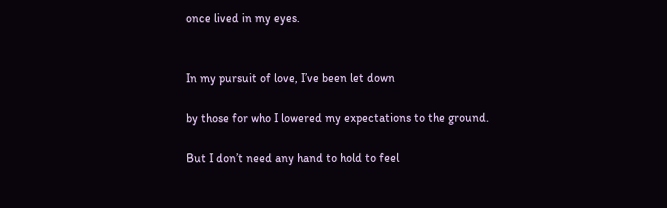once lived in my eyes.


In my pursuit of love, I’ve been let down

by those for who I lowered my expectations to the ground.

But I don’t need any hand to hold to feel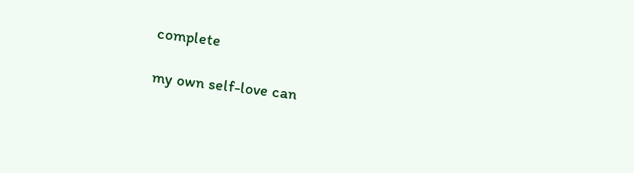complete

my own self-love can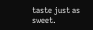taste just as sweet.